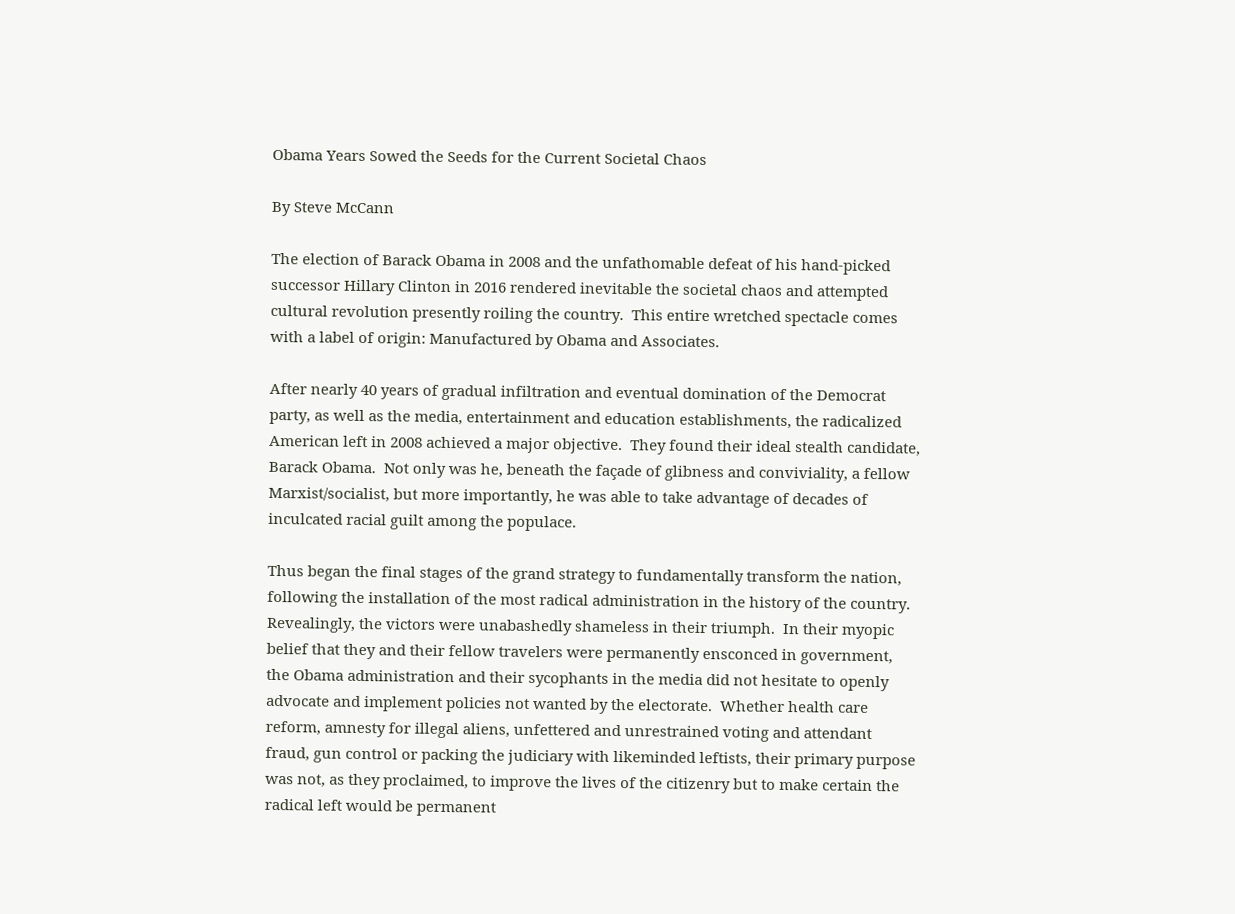Obama Years Sowed the Seeds for the Current Societal Chaos

By Steve McCann

The election of Barack Obama in 2008 and the unfathomable defeat of his hand-picked successor Hillary Clinton in 2016 rendered inevitable the societal chaos and attempted cultural revolution presently roiling the country.  This entire wretched spectacle comes with a label of origin: Manufactured by Obama and Associates.

After nearly 40 years of gradual infiltration and eventual domination of the Democrat party, as well as the media, entertainment and education establishments, the radicalized American left in 2008 achieved a major objective.  They found their ideal stealth candidate, Barack Obama.  Not only was he, beneath the façade of glibness and conviviality, a fellow Marxist/socialist, but more importantly, he was able to take advantage of decades of inculcated racial guilt among the populace.

Thus began the final stages of the grand strategy to fundamentally transform the nation, following the installation of the most radical administration in the history of the country.  Revealingly, the victors were unabashedly shameless in their triumph.  In their myopic belief that they and their fellow travelers were permanently ensconced in government, the Obama administration and their sycophants in the media did not hesitate to openly advocate and implement policies not wanted by the electorate.  Whether health care reform, amnesty for illegal aliens, unfettered and unrestrained voting and attendant fraud, gun control or packing the judiciary with likeminded leftists, their primary purpose was not, as they proclaimed, to improve the lives of the citizenry but to make certain the radical left would be permanent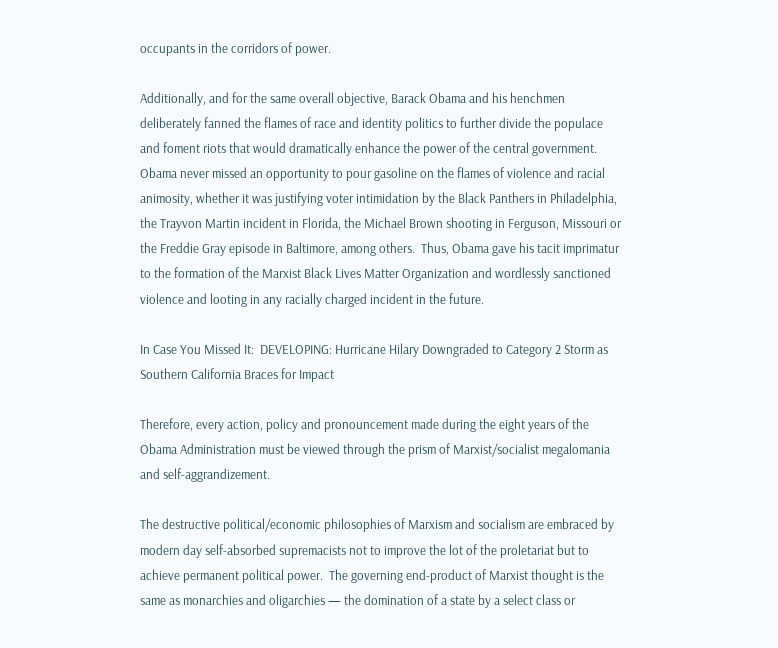occupants in the corridors of power.

Additionally, and for the same overall objective, Barack Obama and his henchmen deliberately fanned the flames of race and identity politics to further divide the populace and foment riots that would dramatically enhance the power of the central government.  Obama never missed an opportunity to pour gasoline on the flames of violence and racial animosity, whether it was justifying voter intimidation by the Black Panthers in Philadelphia, the Trayvon Martin incident in Florida, the Michael Brown shooting in Ferguson, Missouri or the Freddie Gray episode in Baltimore, among others.  Thus, Obama gave his tacit imprimatur to the formation of the Marxist Black Lives Matter Organization and wordlessly sanctioned violence and looting in any racially charged incident in the future.

In Case You Missed It:  DEVELOPING: Hurricane Hilary Downgraded to Category 2 Storm as Southern California Braces for Impact

Therefore, every action, policy and pronouncement made during the eight years of the Obama Administration must be viewed through the prism of Marxist/socialist megalomania and self-aggrandizement.

The destructive political/economic philosophies of Marxism and socialism are embraced by modern day self-absorbed supremacists not to improve the lot of the proletariat but to achieve permanent political power.  The governing end-product of Marxist thought is the same as monarchies and oligarchies — the domination of a state by a select class or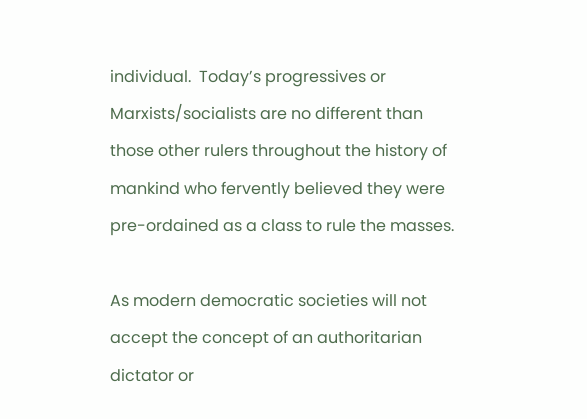individual.  Today’s progressives or Marxists/socialists are no different than those other rulers throughout the history of mankind who fervently believed they were pre-ordained as a class to rule the masses.

As modern democratic societies will not accept the concept of an authoritarian dictator or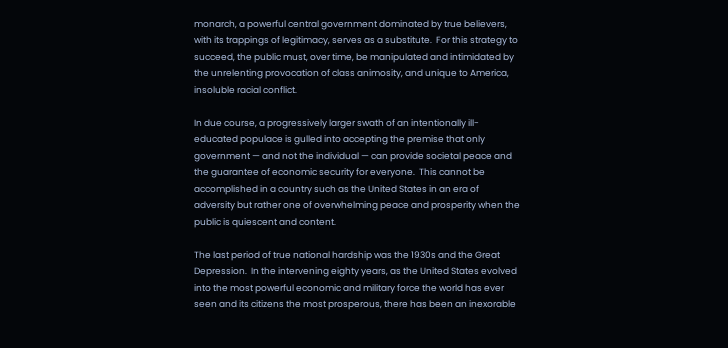monarch, a powerful central government dominated by true believers, with its trappings of legitimacy, serves as a substitute.  For this strategy to succeed, the public must, over time, be manipulated and intimidated by the unrelenting provocation of class animosity, and unique to America, insoluble racial conflict.

In due course, a progressively larger swath of an intentionally ill-educated populace is gulled into accepting the premise that only government — and not the individual — can provide societal peace and the guarantee of economic security for everyone.  This cannot be accomplished in a country such as the United States in an era of adversity but rather one of overwhelming peace and prosperity when the public is quiescent and content.

The last period of true national hardship was the 1930s and the Great Depression.  In the intervening eighty years, as the United States evolved into the most powerful economic and military force the world has ever seen and its citizens the most prosperous, there has been an inexorable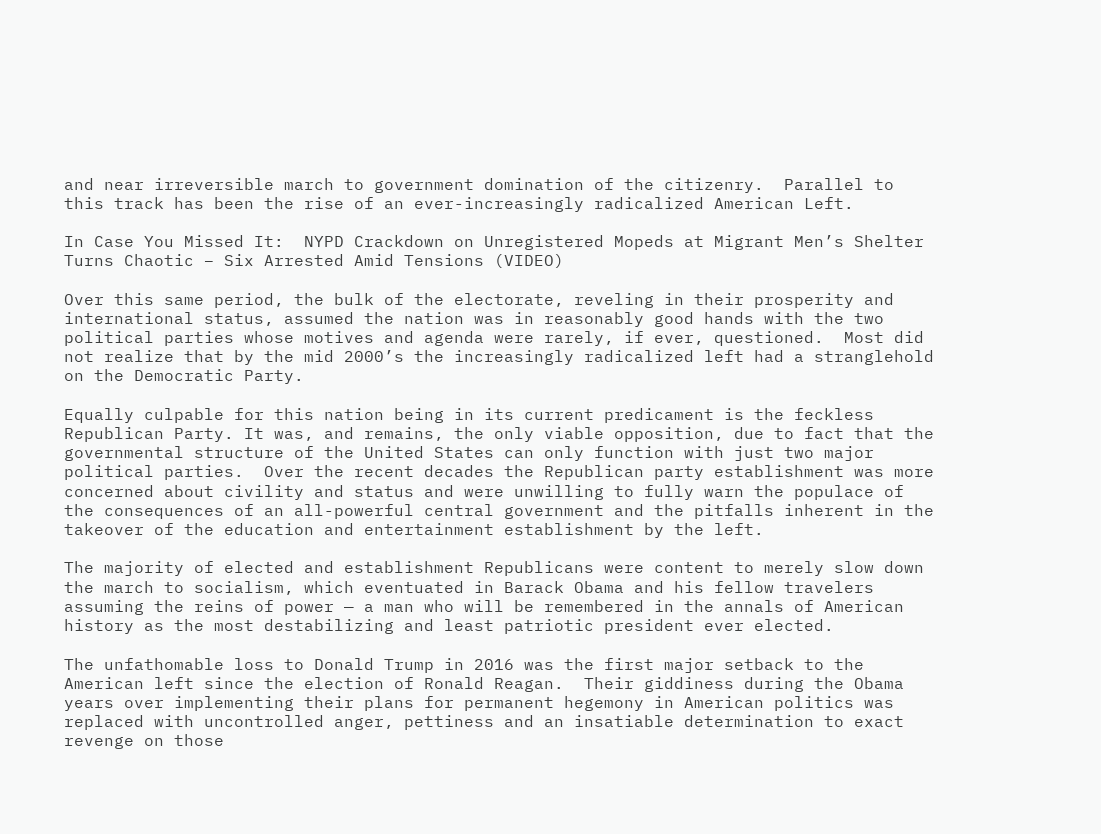and near irreversible march to government domination of the citizenry.  Parallel to this track has been the rise of an ever-increasingly radicalized American Left.

In Case You Missed It:  NYPD Crackdown on Unregistered Mopeds at Migrant Men’s Shelter Turns Chaotic – Six Arrested Amid Tensions (VIDEO)

Over this same period, the bulk of the electorate, reveling in their prosperity and international status, assumed the nation was in reasonably good hands with the two political parties whose motives and agenda were rarely, if ever, questioned.  Most did not realize that by the mid 2000’s the increasingly radicalized left had a stranglehold on the Democratic Party.

Equally culpable for this nation being in its current predicament is the feckless Republican Party. It was, and remains, the only viable opposition, due to fact that the governmental structure of the United States can only function with just two major political parties.  Over the recent decades the Republican party establishment was more concerned about civility and status and were unwilling to fully warn the populace of the consequences of an all-powerful central government and the pitfalls inherent in the takeover of the education and entertainment establishment by the left.

The majority of elected and establishment Republicans were content to merely slow down the march to socialism, which eventuated in Barack Obama and his fellow travelers assuming the reins of power — a man who will be remembered in the annals of American history as the most destabilizing and least patriotic president ever elected.

The unfathomable loss to Donald Trump in 2016 was the first major setback to the American left since the election of Ronald Reagan.  Their giddiness during the Obama years over implementing their plans for permanent hegemony in American politics was replaced with uncontrolled anger, pettiness and an insatiable determination to exact revenge on those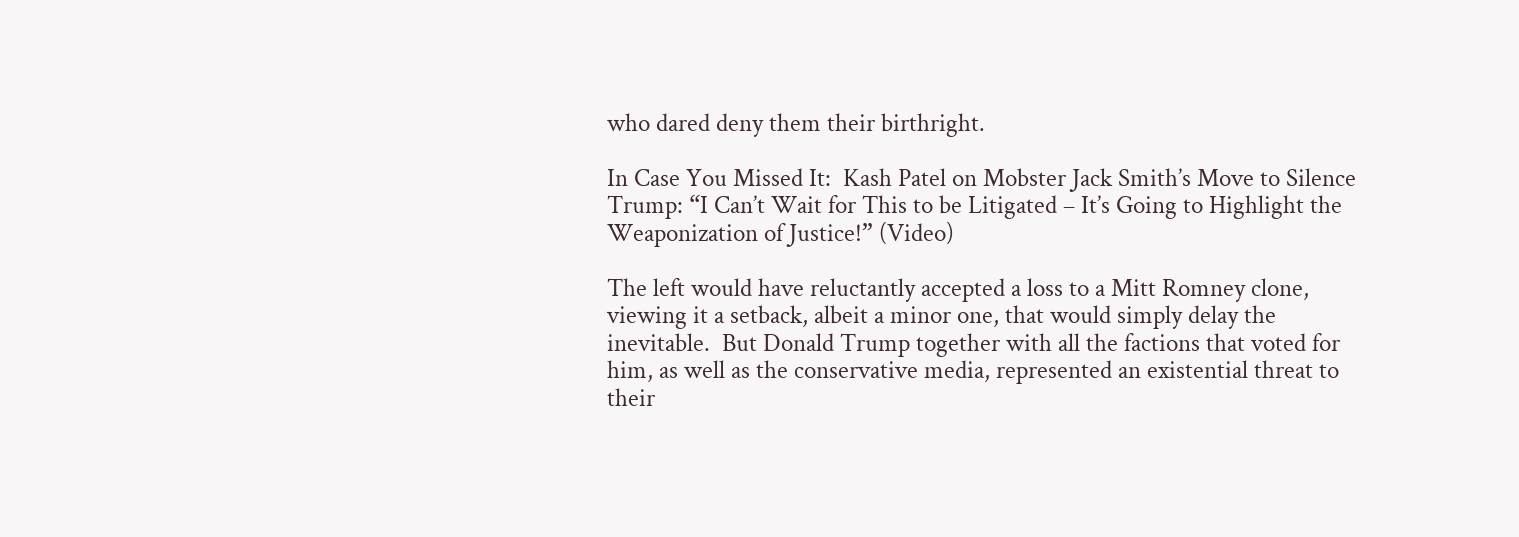who dared deny them their birthright.

In Case You Missed It:  Kash Patel on Mobster Jack Smith’s Move to Silence Trump: “I Can’t Wait for This to be Litigated – It’s Going to Highlight the Weaponization of Justice!” (Video)

The left would have reluctantly accepted a loss to a Mitt Romney clone, viewing it a setback, albeit a minor one, that would simply delay the inevitable.  But Donald Trump together with all the factions that voted for him, as well as the conservative media, represented an existential threat to their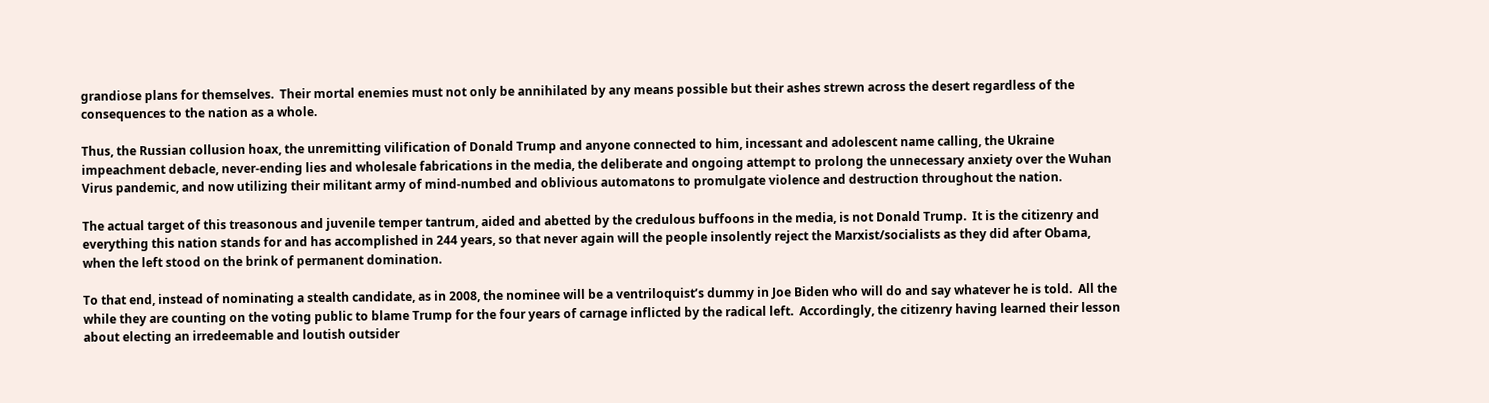grandiose plans for themselves.  Their mortal enemies must not only be annihilated by any means possible but their ashes strewn across the desert regardless of the consequences to the nation as a whole.

Thus, the Russian collusion hoax, the unremitting vilification of Donald Trump and anyone connected to him, incessant and adolescent name calling, the Ukraine impeachment debacle, never-ending lies and wholesale fabrications in the media, the deliberate and ongoing attempt to prolong the unnecessary anxiety over the Wuhan Virus pandemic, and now utilizing their militant army of mind-numbed and oblivious automatons to promulgate violence and destruction throughout the nation.

The actual target of this treasonous and juvenile temper tantrum, aided and abetted by the credulous buffoons in the media, is not Donald Trump.  It is the citizenry and everything this nation stands for and has accomplished in 244 years, so that never again will the people insolently reject the Marxist/socialists as they did after Obama, when the left stood on the brink of permanent domination.

To that end, instead of nominating a stealth candidate, as in 2008, the nominee will be a ventriloquist’s dummy in Joe Biden who will do and say whatever he is told.  All the while they are counting on the voting public to blame Trump for the four years of carnage inflicted by the radical left.  Accordingly, the citizenry having learned their lesson about electing an irredeemable and loutish outsider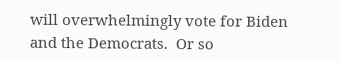will overwhelmingly vote for Biden and the Democrats.  Or so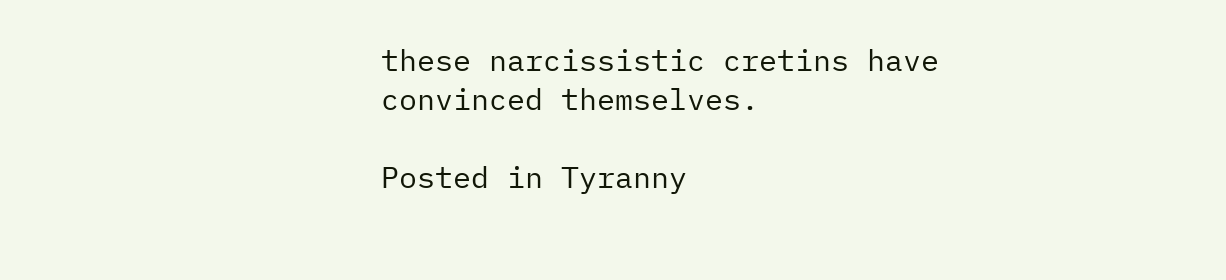these narcissistic cretins have convinced themselves.

Posted in Tyranny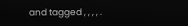and tagged , , , , .